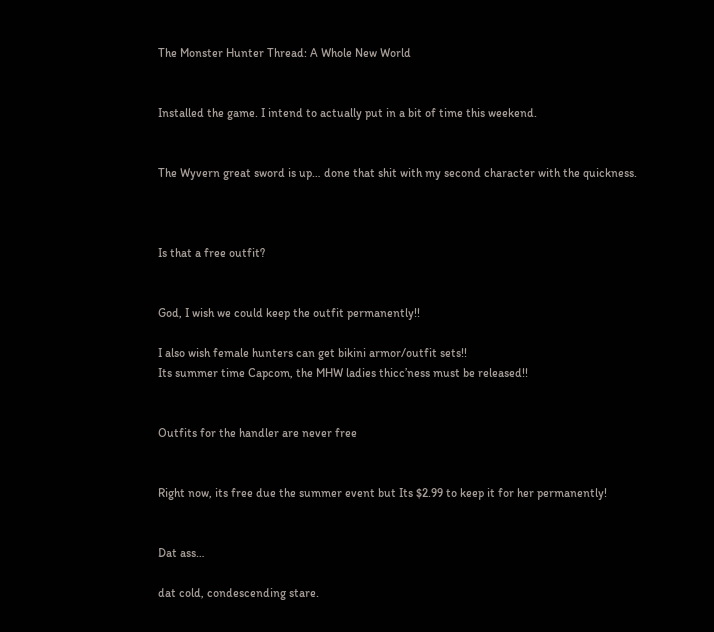The Monster Hunter Thread: A Whole New World


Installed the game. I intend to actually put in a bit of time this weekend.


The Wyvern great sword is up… done that shit with my second character with the quickness.



Is that a free outfit?


God, I wish we could keep the outfit permanently!!

I also wish female hunters can get bikini armor/outfit sets!!
Its summer time Capcom, the MHW ladies thicc’ness must be released!!


Outfits for the handler are never free


Right now, its free due the summer event but Its $2.99 to keep it for her permanently!


Dat ass…

dat cold, condescending stare.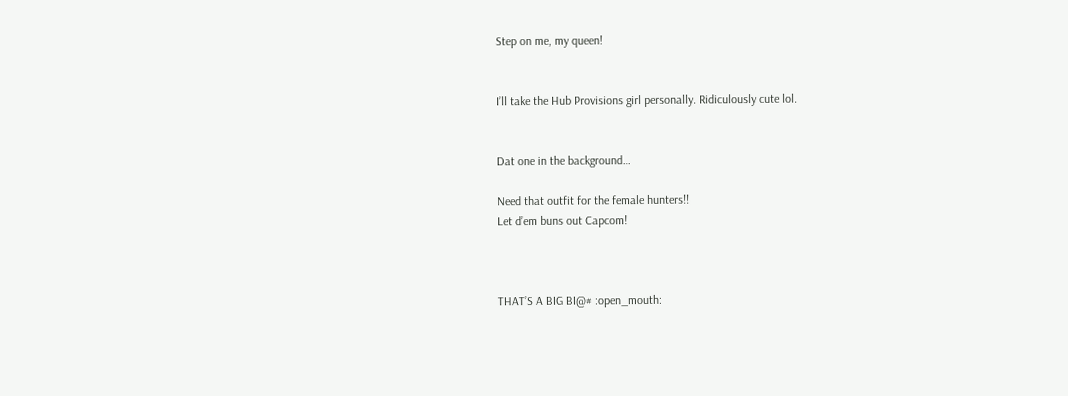Step on me, my queen!


I’ll take the Hub Provisions girl personally. Ridiculously cute lol.


Dat one in the background…

Need that outfit for the female hunters!!
Let d’em buns out Capcom!



THAT’S A BIG BI@# :open_mouth: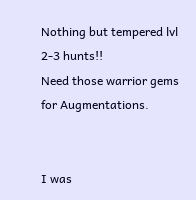Nothing but tempered lvl 2-3 hunts!!
Need those warrior gems for Augmentations.


I was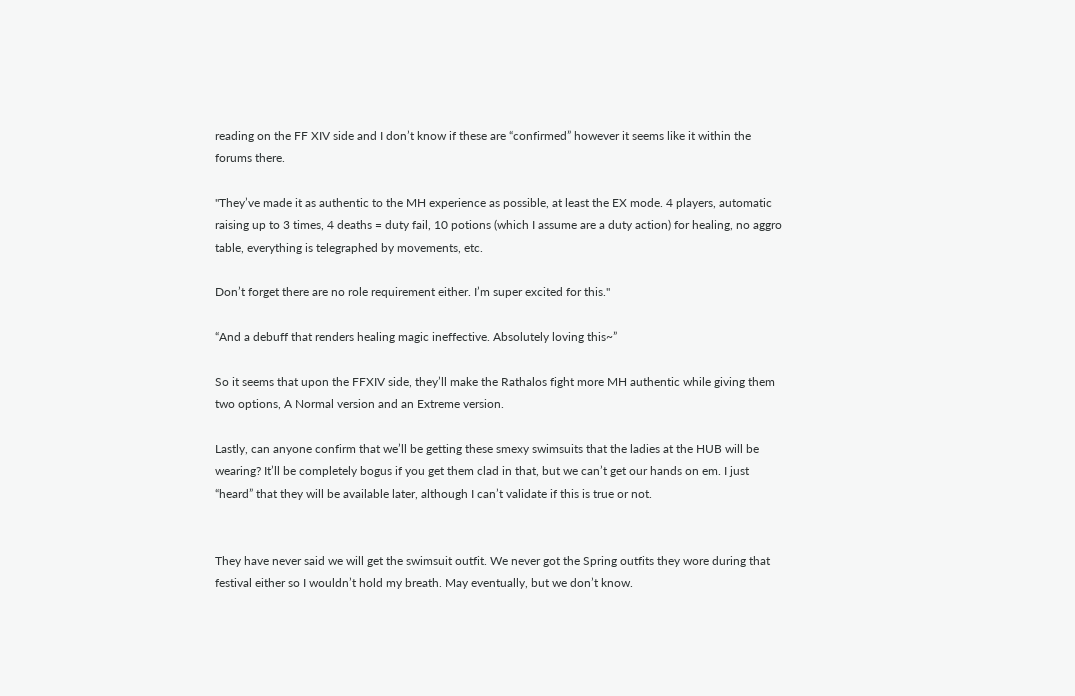reading on the FF XIV side and I don’t know if these are “confirmed” however it seems like it within the forums there.

"They’ve made it as authentic to the MH experience as possible, at least the EX mode. 4 players, automatic raising up to 3 times, 4 deaths = duty fail, 10 potions (which I assume are a duty action) for healing, no aggro table, everything is telegraphed by movements, etc.

Don’t forget there are no role requirement either. I’m super excited for this."

“And a debuff that renders healing magic ineffective. Absolutely loving this~”

So it seems that upon the FFXIV side, they’ll make the Rathalos fight more MH authentic while giving them two options, A Normal version and an Extreme version.

Lastly, can anyone confirm that we’ll be getting these smexy swimsuits that the ladies at the HUB will be wearing? It’ll be completely bogus if you get them clad in that, but we can’t get our hands on em. I just “heard” that they will be available later, although I can’t validate if this is true or not.


They have never said we will get the swimsuit outfit. We never got the Spring outfits they wore during that festival either so I wouldn’t hold my breath. May eventually, but we don’t know.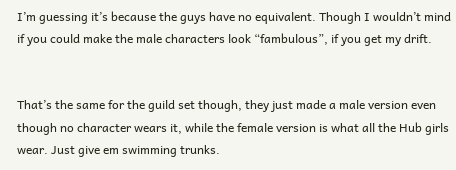I’m guessing it’s because the guys have no equivalent. Though I wouldn’t mind if you could make the male characters look “fambulous”, if you get my drift.


That’s the same for the guild set though, they just made a male version even though no character wears it, while the female version is what all the Hub girls wear. Just give em swimming trunks.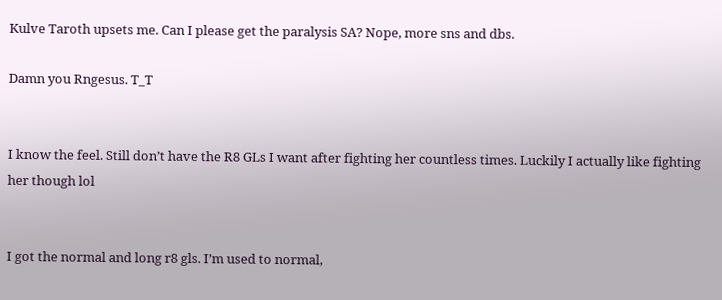Kulve Taroth upsets me. Can I please get the paralysis SA? Nope, more sns and dbs.

Damn you Rngesus. T_T


I know the feel. Still don’t have the R8 GLs I want after fighting her countless times. Luckily I actually like fighting her though lol


I got the normal and long r8 gls. I’m used to normal,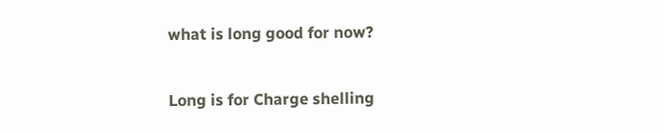what is long good for now?


Long is for Charge shelling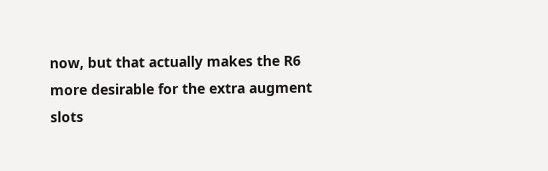now, but that actually makes the R6 more desirable for the extra augment slots